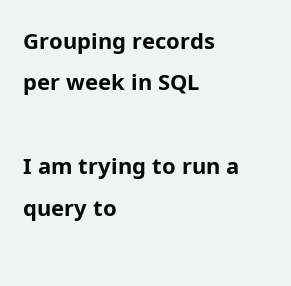Grouping records per week in SQL

I am trying to run a query to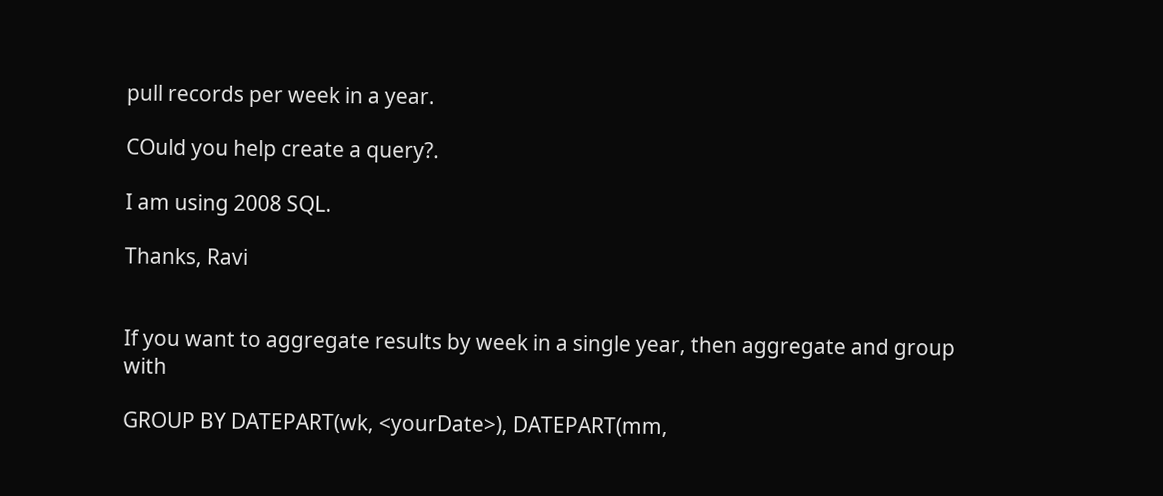pull records per week in a year.

COuld you help create a query?.

I am using 2008 SQL.

Thanks, Ravi


If you want to aggregate results by week in a single year, then aggregate and group with

GROUP BY DATEPART(wk, <yourDate>), DATEPART(mm,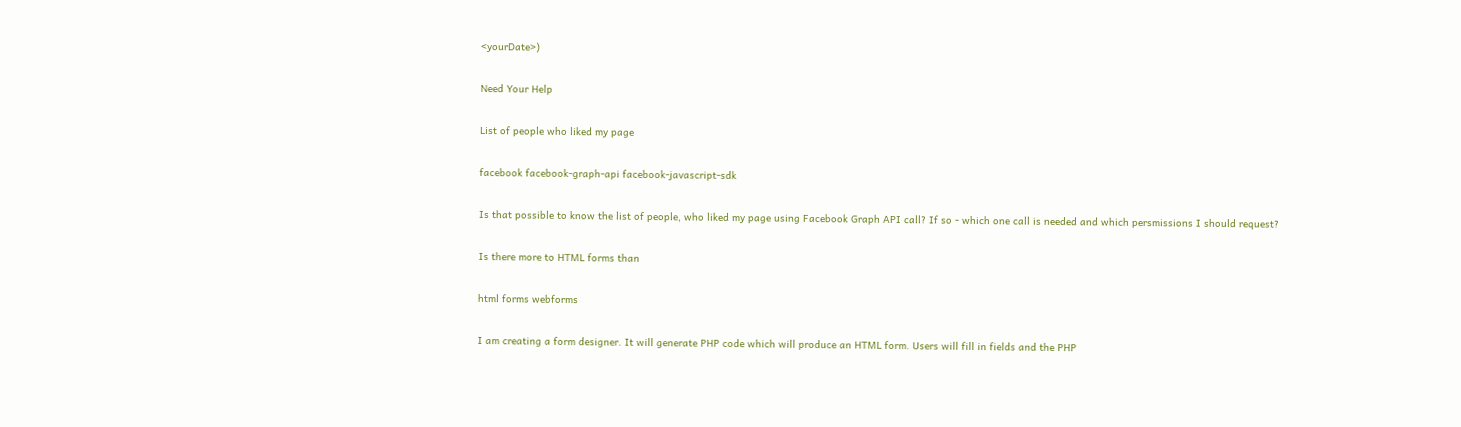<yourDate>)

Need Your Help

List of people who liked my page

facebook facebook-graph-api facebook-javascript-sdk

Is that possible to know the list of people, who liked my page using Facebook Graph API call? If so - which one call is needed and which persmissions I should request?

Is there more to HTML forms than

html forms webforms

I am creating a form designer. It will generate PHP code which will produce an HTML form. Users will fill in fields and the PHP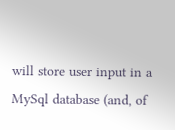will store user input in a MySql database (and, of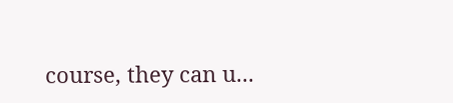course, they can u...